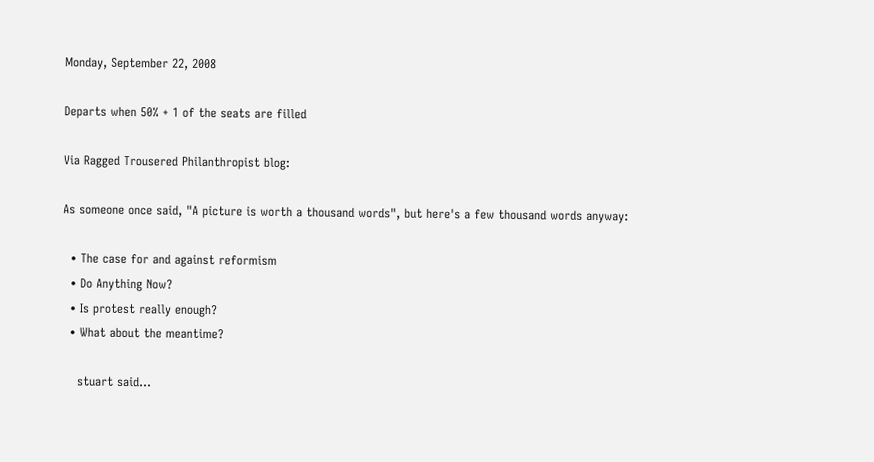Monday, September 22, 2008

Departs when 50% + 1 of the seats are filled

Via Ragged Trousered Philanthropist blog:

As someone once said, "A picture is worth a thousand words", but here's a few thousand words anyway:

  • The case for and against reformism
  • Do Anything Now?
  • Is protest really enough?
  • What about the meantime?

    stuart said...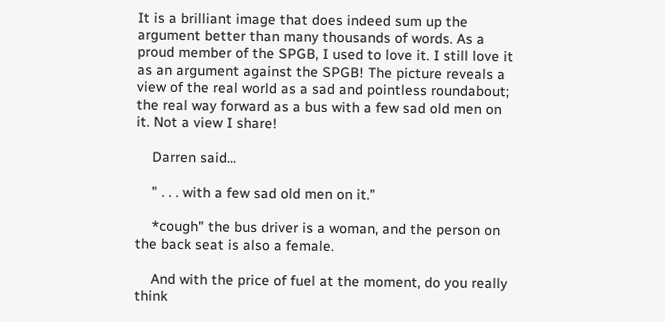It is a brilliant image that does indeed sum up the argument better than many thousands of words. As a proud member of the SPGB, I used to love it. I still love it as an argument against the SPGB! The picture reveals a view of the real world as a sad and pointless roundabout; the real way forward as a bus with a few sad old men on it. Not a view I share!

    Darren said...

    " . . . with a few sad old men on it."

    *cough" the bus driver is a woman, and the person on the back seat is also a female.

    And with the price of fuel at the moment, do you really think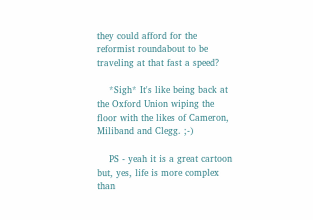they could afford for the reformist roundabout to be traveling at that fast a speed?

    *Sigh* It's like being back at the Oxford Union wiping the floor with the likes of Cameron, Miliband and Clegg. ;-)

    PS - yeah it is a great cartoon but, yes, life is more complex than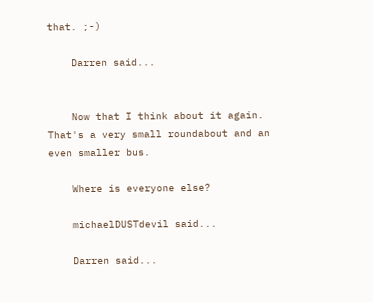that. ;-)

    Darren said...


    Now that I think about it again. That's a very small roundabout and an even smaller bus.

    Where is everyone else?

    michaelDUSTdevil said...

    Darren said...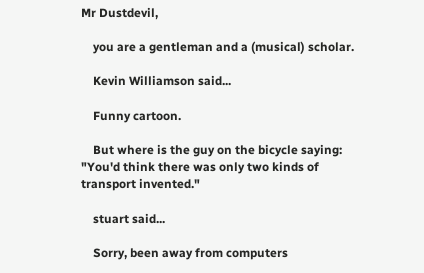Mr Dustdevil,

    you are a gentleman and a (musical) scholar.

    Kevin Williamson said...

    Funny cartoon.

    But where is the guy on the bicycle saying: "You'd think there was only two kinds of transport invented."

    stuart said...

    Sorry, been away from computers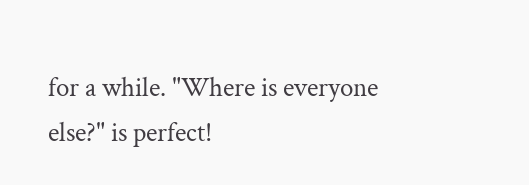for a while. "Where is everyone else?" is perfect!